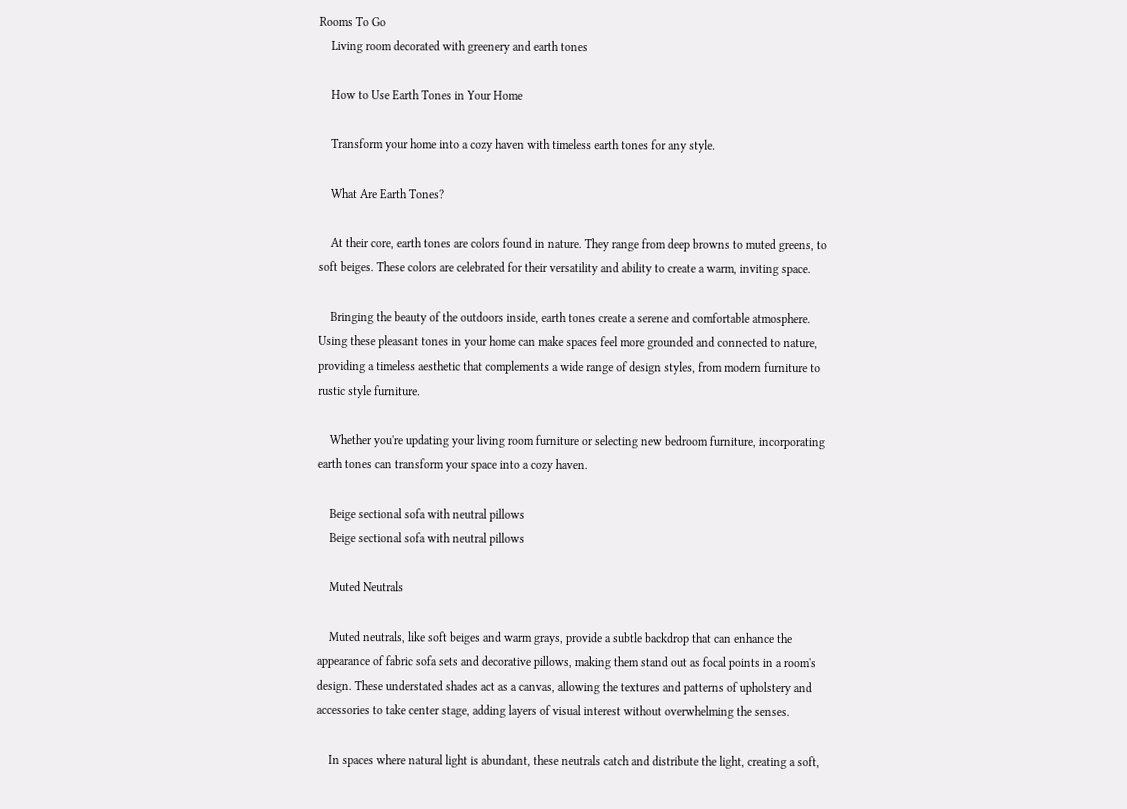Rooms To Go
    Living room decorated with greenery and earth tones

    How to Use Earth Tones in Your Home

    Transform your home into a cozy haven with timeless earth tones for any style.

    What Are Earth Tones?

    At their core, earth tones are colors found in nature. They range from deep browns to muted greens, to soft beiges. These colors are celebrated for their versatility and ability to create a warm, inviting space.

    Bringing the beauty of the outdoors inside, earth tones create a serene and comfortable atmosphere. Using these pleasant tones in your home can make spaces feel more grounded and connected to nature, providing a timeless aesthetic that complements a wide range of design styles, from modern furniture to rustic style furniture.

    Whether you're updating your living room furniture or selecting new bedroom furniture, incorporating earth tones can transform your space into a cozy haven.

    Beige sectional sofa with neutral pillows
    Beige sectional sofa with neutral pillows

    Muted Neutrals

    Muted neutrals, like soft beiges and warm grays, provide a subtle backdrop that can enhance the appearance of fabric sofa sets and decorative pillows, making them stand out as focal points in a room's design. These understated shades act as a canvas, allowing the textures and patterns of upholstery and accessories to take center stage, adding layers of visual interest without overwhelming the senses.

    In spaces where natural light is abundant, these neutrals catch and distribute the light, creating a soft,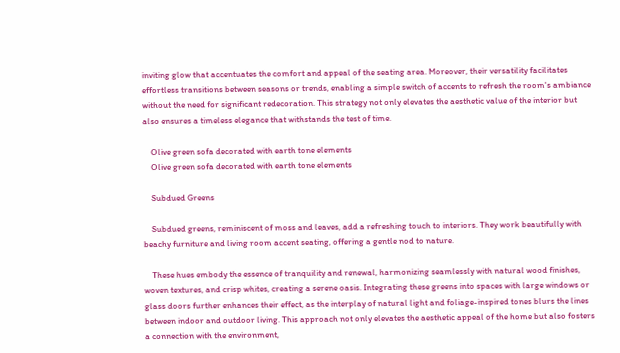inviting glow that accentuates the comfort and appeal of the seating area. Moreover, their versatility facilitates effortless transitions between seasons or trends, enabling a simple switch of accents to refresh the room's ambiance without the need for significant redecoration. This strategy not only elevates the aesthetic value of the interior but also ensures a timeless elegance that withstands the test of time.

    Olive green sofa decorated with earth tone elements
    Olive green sofa decorated with earth tone elements

    Subdued Greens

    Subdued greens, reminiscent of moss and leaves, add a refreshing touch to interiors. They work beautifully with beachy furniture and living room accent seating, offering a gentle nod to nature.

    These hues embody the essence of tranquility and renewal, harmonizing seamlessly with natural wood finishes, woven textures, and crisp whites, creating a serene oasis. Integrating these greens into spaces with large windows or glass doors further enhances their effect, as the interplay of natural light and foliage-inspired tones blurs the lines between indoor and outdoor living. This approach not only elevates the aesthetic appeal of the home but also fosters a connection with the environment,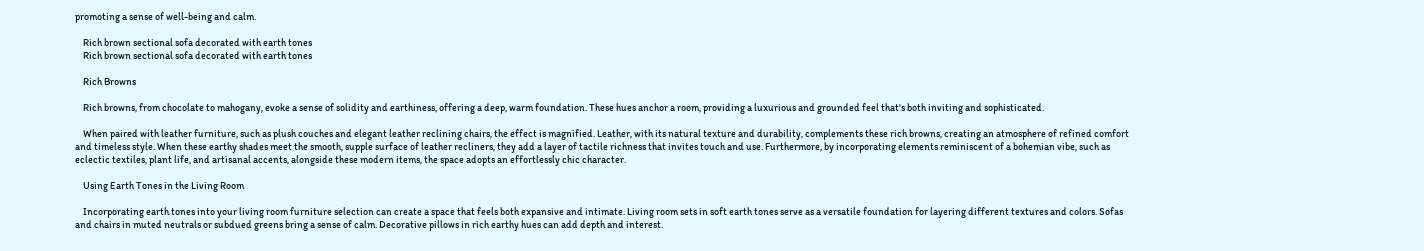promoting a sense of well-being and calm.

    Rich brown sectional sofa decorated with earth tones
    Rich brown sectional sofa decorated with earth tones

    Rich Browns

    Rich browns, from chocolate to mahogany, evoke a sense of solidity and earthiness, offering a deep, warm foundation. These hues anchor a room, providing a luxurious and grounded feel that's both inviting and sophisticated.

    When paired with leather furniture, such as plush couches and elegant leather reclining chairs, the effect is magnified. Leather, with its natural texture and durability, complements these rich browns, creating an atmosphere of refined comfort and timeless style. When these earthy shades meet the smooth, supple surface of leather recliners, they add a layer of tactile richness that invites touch and use. Furthermore, by incorporating elements reminiscent of a bohemian vibe, such as eclectic textiles, plant life, and artisanal accents, alongside these modern items, the space adopts an effortlessly chic character.

    Using Earth Tones in the Living Room

    Incorporating earth tones into your living room furniture selection can create a space that feels both expansive and intimate. Living room sets in soft earth tones serve as a versatile foundation for layering different textures and colors. Sofas and chairs in muted neutrals or subdued greens bring a sense of calm. Decorative pillows in rich earthy hues can add depth and interest.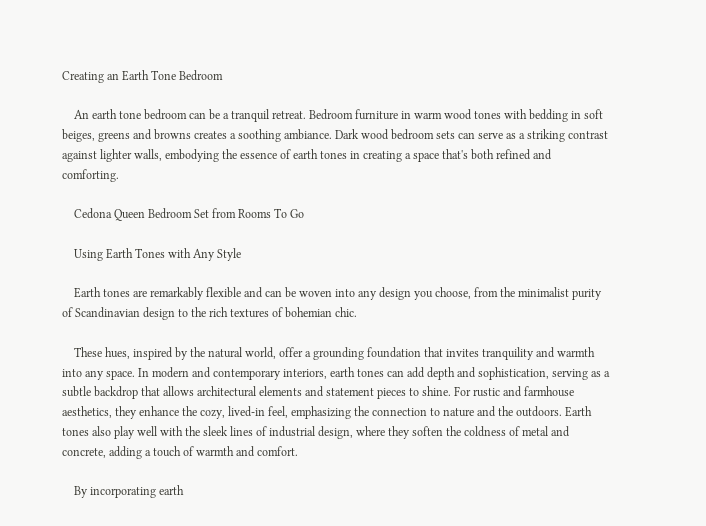Creating an Earth Tone Bedroom

    An earth tone bedroom can be a tranquil retreat. Bedroom furniture in warm wood tones with bedding in soft beiges, greens and browns creates a soothing ambiance. Dark wood bedroom sets can serve as a striking contrast against lighter walls, embodying the essence of earth tones in creating a space that's both refined and comforting.

    Cedona Queen Bedroom Set from Rooms To Go

    Using Earth Tones with Any Style

    Earth tones are remarkably flexible and can be woven into any design you choose, from the minimalist purity of Scandinavian design to the rich textures of bohemian chic.

    These hues, inspired by the natural world, offer a grounding foundation that invites tranquility and warmth into any space. In modern and contemporary interiors, earth tones can add depth and sophistication, serving as a subtle backdrop that allows architectural elements and statement pieces to shine. For rustic and farmhouse aesthetics, they enhance the cozy, lived-in feel, emphasizing the connection to nature and the outdoors. Earth tones also play well with the sleek lines of industrial design, where they soften the coldness of metal and concrete, adding a touch of warmth and comfort.

    By incorporating earth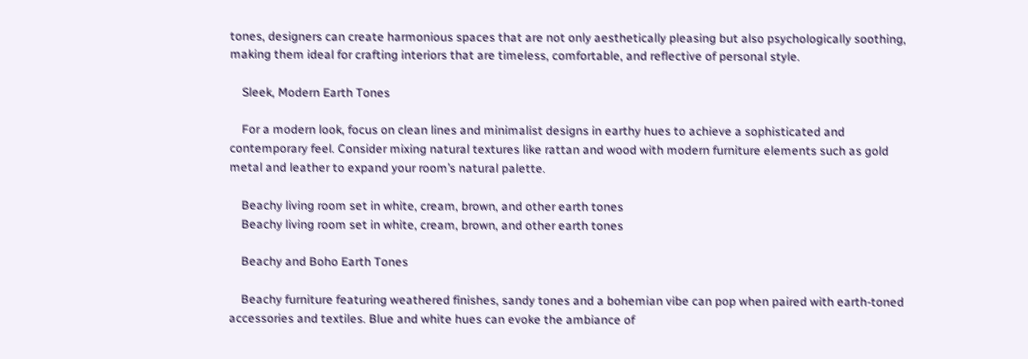tones, designers can create harmonious spaces that are not only aesthetically pleasing but also psychologically soothing, making them ideal for crafting interiors that are timeless, comfortable, and reflective of personal style.

    Sleek, Modern Earth Tones

    For a modern look, focus on clean lines and minimalist designs in earthy hues to achieve a sophisticated and contemporary feel. Consider mixing natural textures like rattan and wood with modern furniture elements such as gold metal and leather to expand your room’s natural palette.

    Beachy living room set in white, cream, brown, and other earth tones
    Beachy living room set in white, cream, brown, and other earth tones

    Beachy and Boho Earth Tones

    Beachy furniture featuring weathered finishes, sandy tones and a bohemian vibe can pop when paired with earth-toned accessories and textiles. Blue and white hues can evoke the ambiance of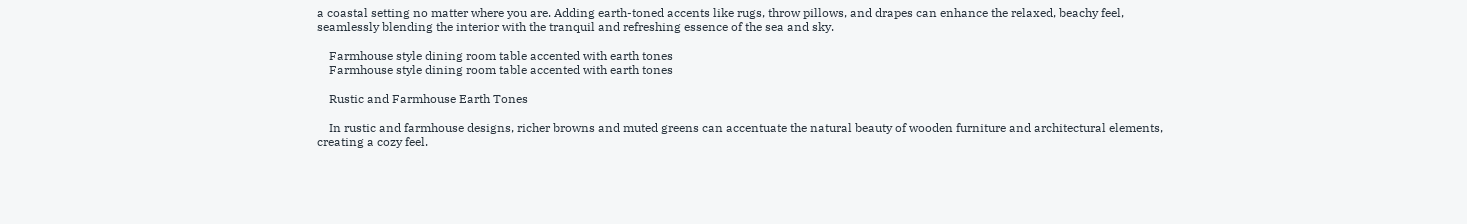a coastal setting no matter where you are. Adding earth-toned accents like rugs, throw pillows, and drapes can enhance the relaxed, beachy feel, seamlessly blending the interior with the tranquil and refreshing essence of the sea and sky.

    Farmhouse style dining room table accented with earth tones
    Farmhouse style dining room table accented with earth tones

    Rustic and Farmhouse Earth Tones

    In rustic and farmhouse designs, richer browns and muted greens can accentuate the natural beauty of wooden furniture and architectural elements, creating a cozy feel.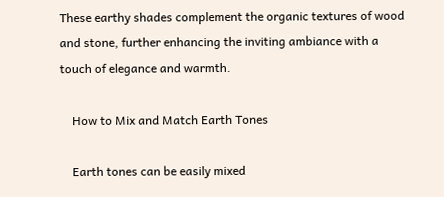These earthy shades complement the organic textures of wood and stone, further enhancing the inviting ambiance with a touch of elegance and warmth.

    How to Mix and Match Earth Tones

    Earth tones can be easily mixed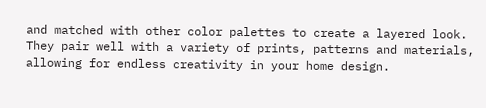and matched with other color palettes to create a layered look. They pair well with a variety of prints, patterns and materials, allowing for endless creativity in your home design.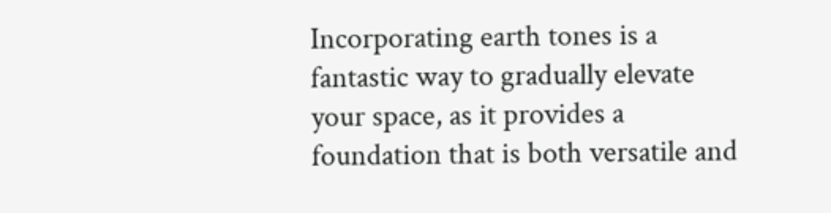Incorporating earth tones is a fantastic way to gradually elevate your space, as it provides a foundation that is both versatile and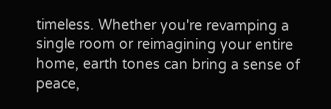timeless. Whether you're revamping a single room or reimagining your entire home, earth tones can bring a sense of peace,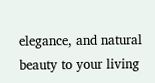elegance, and natural beauty to your living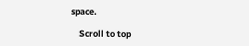space.

    Scroll to top